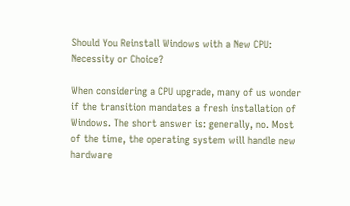Should You Reinstall Windows with a New CPU: Necessity or Choice?

When considering a CPU upgrade, many of us wonder if the transition mandates a fresh installation of Windows. The short answer is: generally, no. Most of the time, the operating system will handle new hardware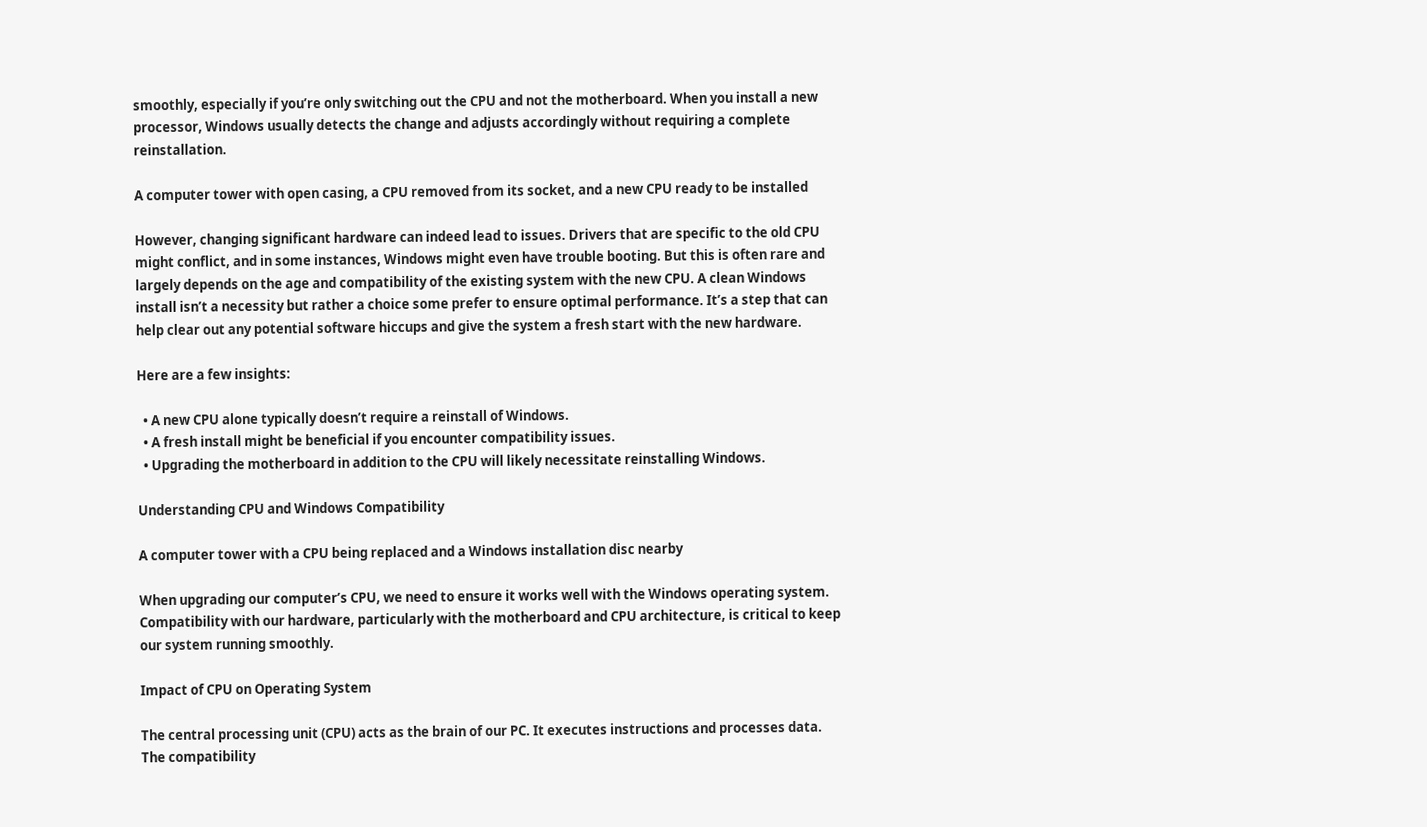smoothly, especially if you’re only switching out the CPU and not the motherboard. When you install a new processor, Windows usually detects the change and adjusts accordingly without requiring a complete reinstallation.

A computer tower with open casing, a CPU removed from its socket, and a new CPU ready to be installed

However, changing significant hardware can indeed lead to issues. Drivers that are specific to the old CPU might conflict, and in some instances, Windows might even have trouble booting. But this is often rare and largely depends on the age and compatibility of the existing system with the new CPU. A clean Windows install isn’t a necessity but rather a choice some prefer to ensure optimal performance. It’s a step that can help clear out any potential software hiccups and give the system a fresh start with the new hardware.

Here are a few insights:

  • A new CPU alone typically doesn’t require a reinstall of Windows.
  • A fresh install might be beneficial if you encounter compatibility issues.
  • Upgrading the motherboard in addition to the CPU will likely necessitate reinstalling Windows.

Understanding CPU and Windows Compatibility

A computer tower with a CPU being replaced and a Windows installation disc nearby

When upgrading our computer’s CPU, we need to ensure it works well with the Windows operating system. Compatibility with our hardware, particularly with the motherboard and CPU architecture, is critical to keep our system running smoothly.

Impact of CPU on Operating System

The central processing unit (CPU) acts as the brain of our PC. It executes instructions and processes data. The compatibility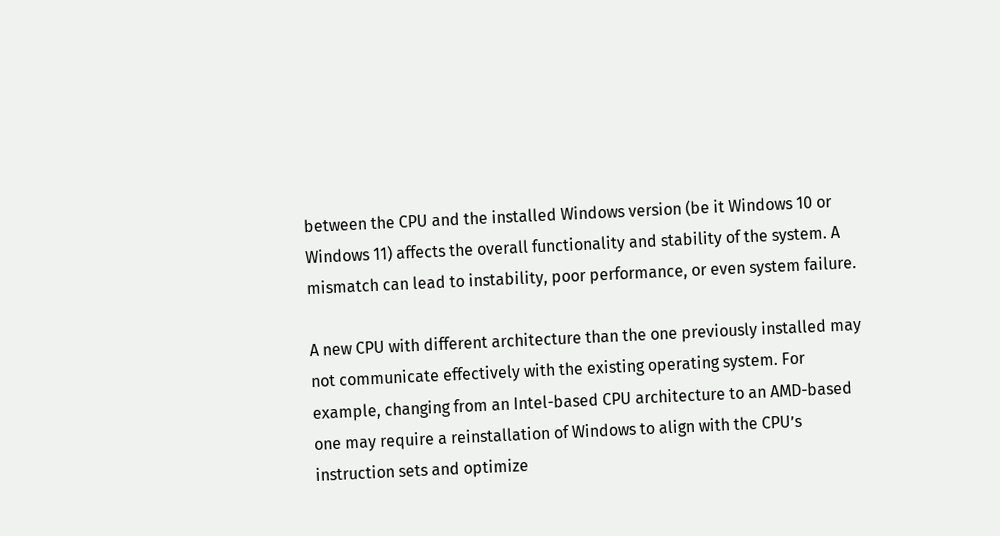between the CPU and the installed Windows version (be it Windows 10 or Windows 11) affects the overall functionality and stability of the system. A mismatch can lead to instability, poor performance, or even system failure.

A new CPU with different architecture than the one previously installed may not communicate effectively with the existing operating system. For example, changing from an Intel-based CPU architecture to an AMD-based one may require a reinstallation of Windows to align with the CPU’s instruction sets and optimize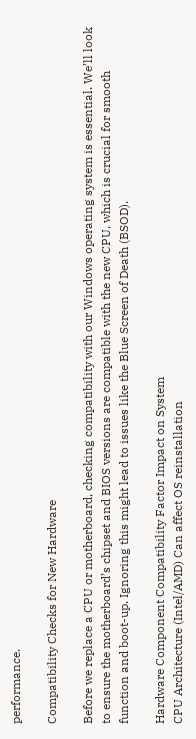performance.

Compatibility Checks for New Hardware

Before we replace a CPU or motherboard, checking compatibility with our Windows operating system is essential. We’ll look to ensure the motherboard’s chipset and BIOS versions are compatible with the new CPU, which is crucial for smooth function and boot-up. Ignoring this might lead to issues like the Blue Screen of Death (BSOD).

Hardware Component Compatibility Factor Impact on System
CPU Architecture (Intel/AMD) Can affect OS reinstallation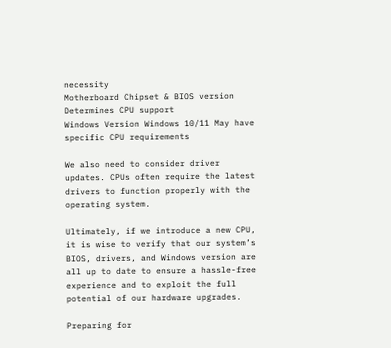necessity
Motherboard Chipset & BIOS version Determines CPU support
Windows Version Windows 10/11 May have specific CPU requirements

We also need to consider driver updates. CPUs often require the latest drivers to function properly with the operating system.

Ultimately, if we introduce a new CPU, it is wise to verify that our system’s BIOS, drivers, and Windows version are all up to date to ensure a hassle-free experience and to exploit the full potential of our hardware upgrades.

Preparing for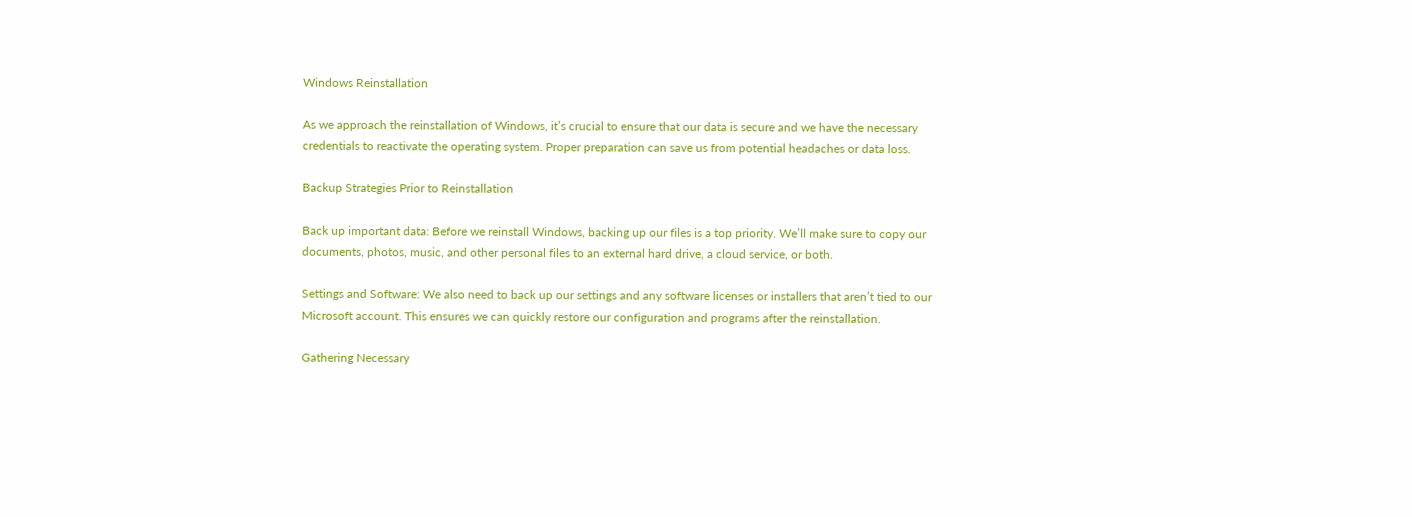Windows Reinstallation

As we approach the reinstallation of Windows, it’s crucial to ensure that our data is secure and we have the necessary credentials to reactivate the operating system. Proper preparation can save us from potential headaches or data loss.

Backup Strategies Prior to Reinstallation

Back up important data: Before we reinstall Windows, backing up our files is a top priority. We’ll make sure to copy our documents, photos, music, and other personal files to an external hard drive, a cloud service, or both.

Settings and Software: We also need to back up our settings and any software licenses or installers that aren’t tied to our Microsoft account. This ensures we can quickly restore our configuration and programs after the reinstallation.

Gathering Necessary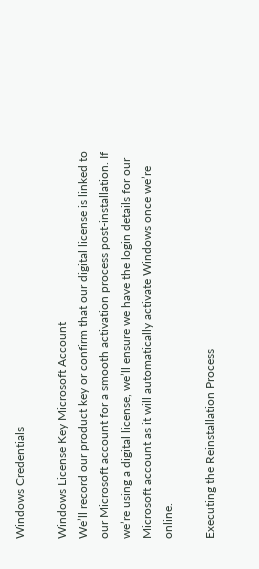Windows Credentials

Windows License Key Microsoft Account
We’ll record our product key or confirm that our digital license is linked to our Microsoft account for a smooth activation process post-installation. If we’re using a digital license, we’ll ensure we have the login details for our Microsoft account as it will automatically activate Windows once we’re online.

Executing the Reinstallation Process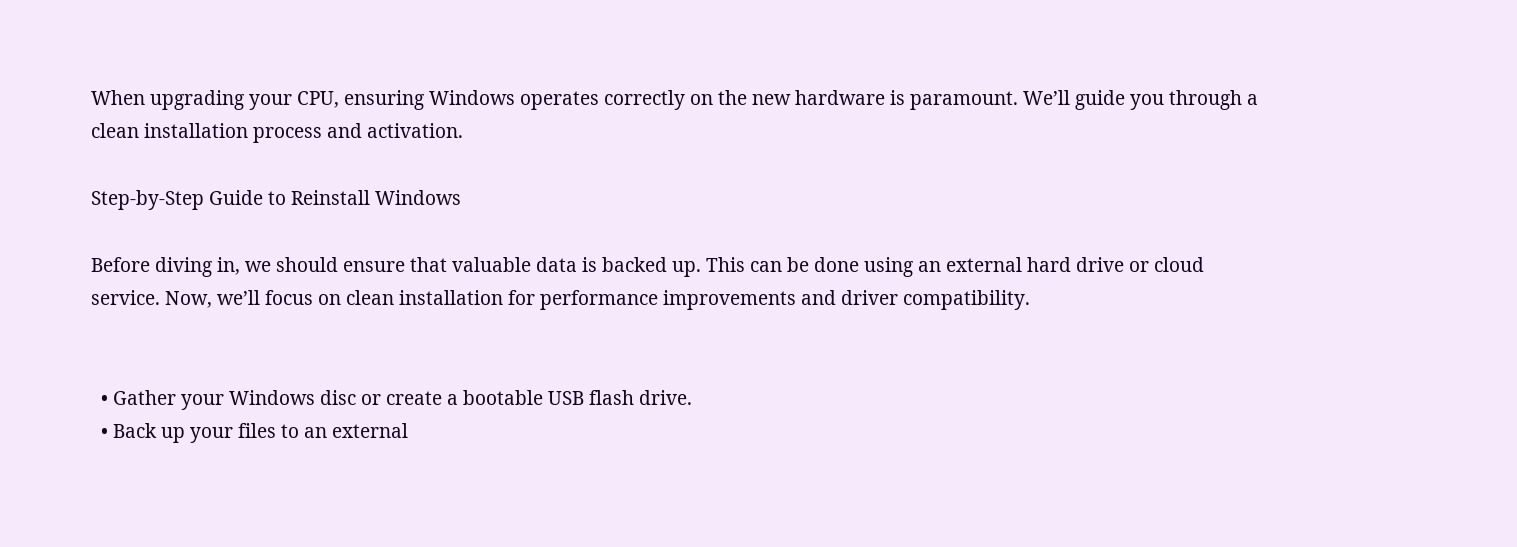When upgrading your CPU, ensuring Windows operates correctly on the new hardware is paramount. We’ll guide you through a clean installation process and activation.

Step-by-Step Guide to Reinstall Windows

Before diving in, we should ensure that valuable data is backed up. This can be done using an external hard drive or cloud service. Now, we’ll focus on clean installation for performance improvements and driver compatibility.


  • Gather your Windows disc or create a bootable USB flash drive.
  • Back up your files to an external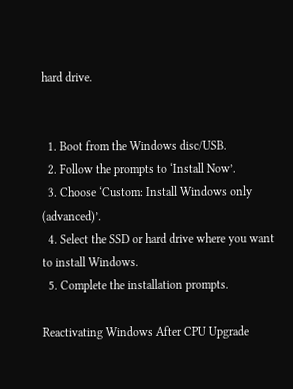hard drive.


  1. Boot from the Windows disc/USB.
  2. Follow the prompts to ‘Install Now’.
  3. Choose ‘Custom: Install Windows only (advanced)’.
  4. Select the SSD or hard drive where you want to install Windows.
  5. Complete the installation prompts.

Reactivating Windows After CPU Upgrade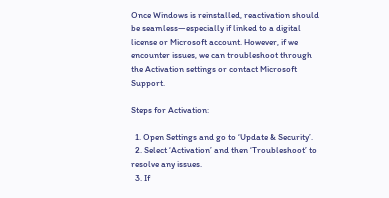Once Windows is reinstalled, reactivation should be seamless—especially if linked to a digital license or Microsoft account. However, if we encounter issues, we can troubleshoot through the Activation settings or contact Microsoft Support.

Steps for Activation:

  1. Open Settings and go to ‘Update & Security’.
  2. Select ‘Activation’ and then ‘Troubleshoot’ to resolve any issues.
  3. If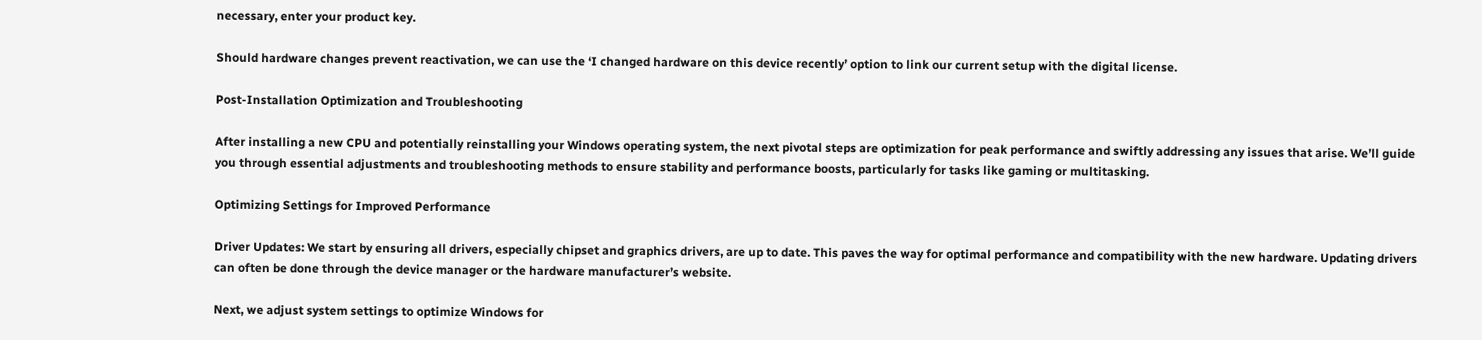necessary, enter your product key.

Should hardware changes prevent reactivation, we can use the ‘I changed hardware on this device recently’ option to link our current setup with the digital license.

Post-Installation Optimization and Troubleshooting

After installing a new CPU and potentially reinstalling your Windows operating system, the next pivotal steps are optimization for peak performance and swiftly addressing any issues that arise. We’ll guide you through essential adjustments and troubleshooting methods to ensure stability and performance boosts, particularly for tasks like gaming or multitasking.

Optimizing Settings for Improved Performance

Driver Updates: We start by ensuring all drivers, especially chipset and graphics drivers, are up to date. This paves the way for optimal performance and compatibility with the new hardware. Updating drivers can often be done through the device manager or the hardware manufacturer’s website.

Next, we adjust system settings to optimize Windows for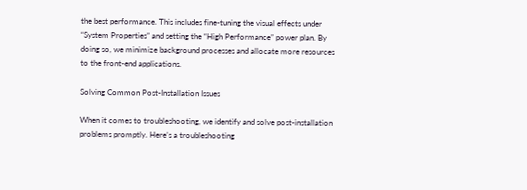the best performance. This includes fine-tuning the visual effects under “System Properties” and setting the “High Performance” power plan. By doing so, we minimize background processes and allocate more resources to the front-end applications.

Solving Common Post-Installation Issues

When it comes to troubleshooting, we identify and solve post-installation problems promptly. Here’s a troubleshooting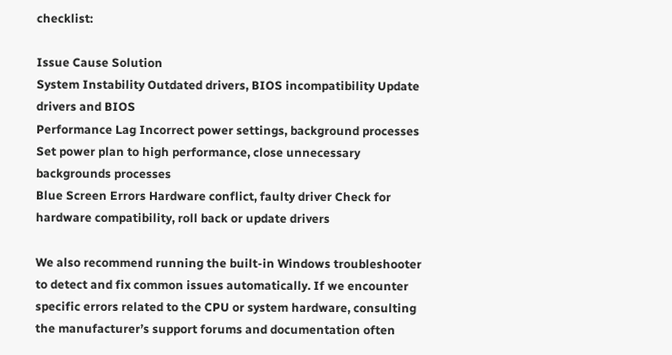checklist:

Issue Cause Solution
System Instability Outdated drivers, BIOS incompatibility Update drivers and BIOS
Performance Lag Incorrect power settings, background processes Set power plan to high performance, close unnecessary backgrounds processes
Blue Screen Errors Hardware conflict, faulty driver Check for hardware compatibility, roll back or update drivers

We also recommend running the built-in Windows troubleshooter to detect and fix common issues automatically. If we encounter specific errors related to the CPU or system hardware, consulting the manufacturer’s support forums and documentation often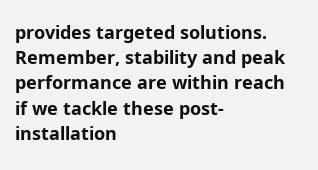provides targeted solutions. Remember, stability and peak performance are within reach if we tackle these post-installation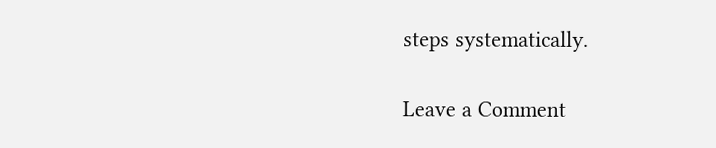steps systematically.

Leave a Comment